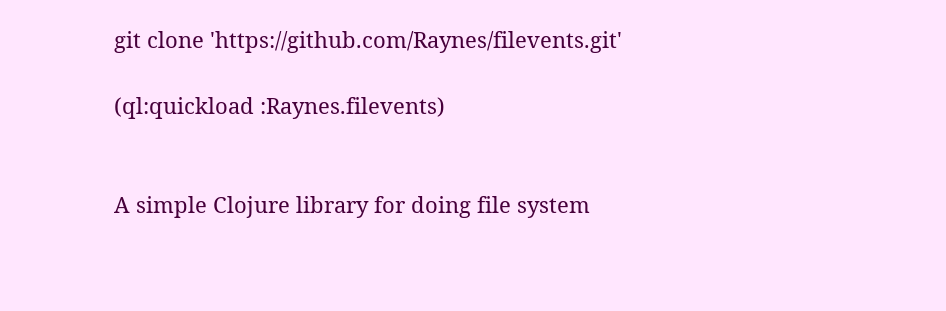git clone 'https://github.com/Raynes/filevents.git'

(ql:quickload :Raynes.filevents)


A simple Clojure library for doing file system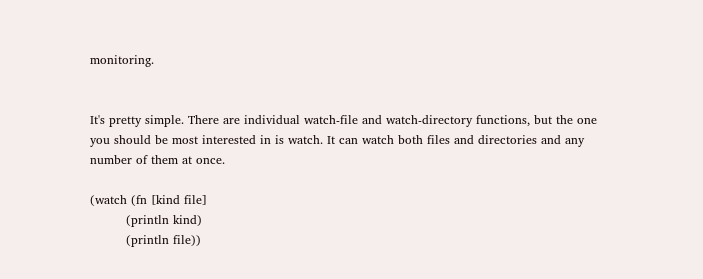monitoring.


It's pretty simple. There are individual watch-file and watch-directory functions, but the one you should be most interested in is watch. It can watch both files and directories and any number of them at once.

(watch (fn [kind file]
         (println kind)
         (println file))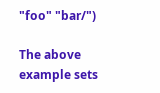"foo" "bar/")

The above example sets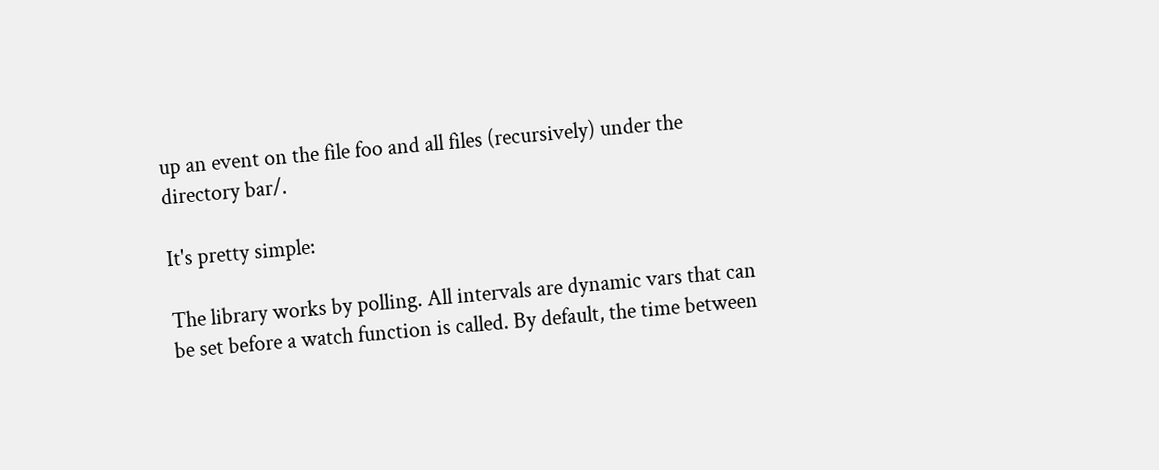up an event on the file foo and all files (recursively) under the directory bar/.

It's pretty simple:

The library works by polling. All intervals are dynamic vars that can be set before a watch function is called. By default, the time between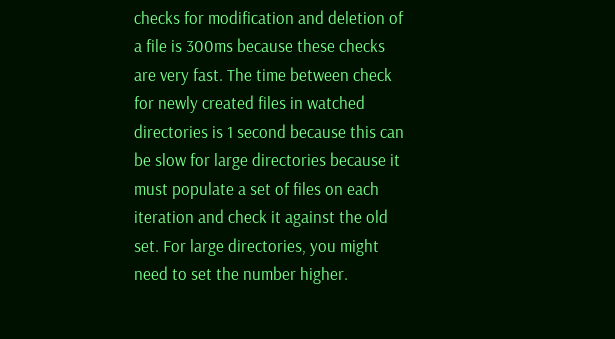checks for modification and deletion of a file is 300ms because these checks are very fast. The time between check for newly created files in watched directories is 1 second because this can be slow for large directories because it must populate a set of files on each iteration and check it against the old set. For large directories, you might need to set the number higher.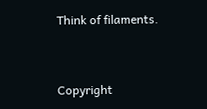Think of filaments.


Copyright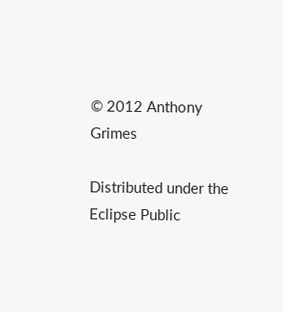© 2012 Anthony Grimes

Distributed under the Eclipse Public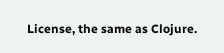License, the same as Clojure.